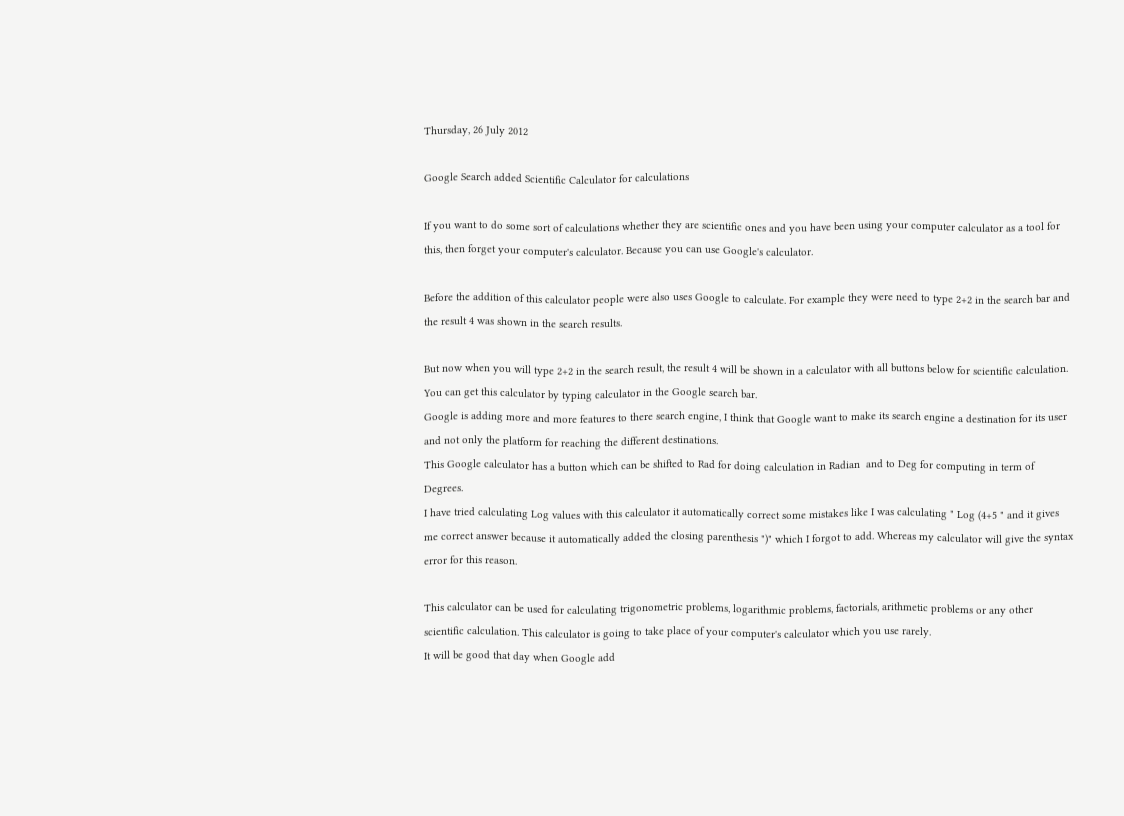Thursday, 26 July 2012

Google Search added Scientific Calculator for calculations

If you want to do some sort of calculations whether they are scientific ones and you have been using your computer calculator as a tool for this, then forget your computer's calculator. Because you can use Google's calculator.

Before the addition of this calculator people were also uses Google to calculate. For example they were need to type 2+2 in the search bar and the result 4 was shown in the search results.

But now when you will type 2+2 in the search result, the result 4 will be shown in a calculator with all buttons below for scientific calculation.
You can get this calculator by typing calculator in the Google search bar.
Google is adding more and more features to there search engine, I think that Google want to make its search engine a destination for its user and not only the platform for reaching the different destinations.
This Google calculator has a button which can be shifted to Rad for doing calculation in Radian  and to Deg for computing in term of Degrees.
I have tried calculating Log values with this calculator it automatically correct some mistakes like I was calculating " Log (4+5 " and it gives me correct answer because it automatically added the closing parenthesis ")" which I forgot to add. Whereas my calculator will give the syntax error for this reason.

This calculator can be used for calculating trigonometric problems, logarithmic problems, factorials, arithmetic problems or any other scientific calculation. This calculator is going to take place of your computer's calculator which you use rarely.
It will be good that day when Google add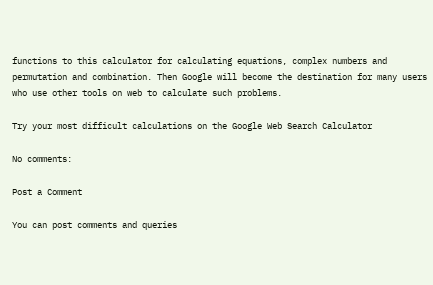functions to this calculator for calculating equations, complex numbers and permutation and combination. Then Google will become the destination for many users who use other tools on web to calculate such problems.

Try your most difficult calculations on the Google Web Search Calculator

No comments:

Post a Comment

You can post comments and queries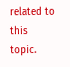related to this topic.